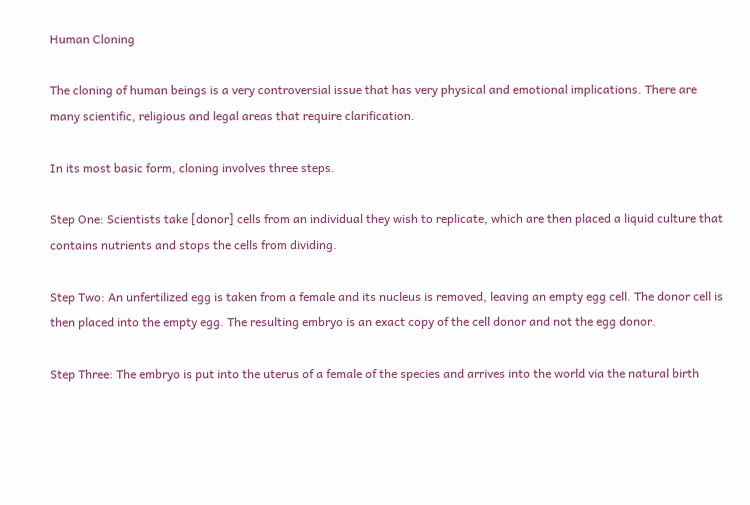Human Cloning

The cloning of human beings is a very controversial issue that has very physical and emotional implications. There are many scientific, religious and legal areas that require clarification.

In its most basic form, cloning involves three steps.

Step One: Scientists take [donor] cells from an individual they wish to replicate, which are then placed a liquid culture that contains nutrients and stops the cells from dividing.

Step Two: An unfertilized egg is taken from a female and its nucleus is removed, leaving an empty egg cell. The donor cell is then placed into the empty egg. The resulting embryo is an exact copy of the cell donor and not the egg donor.

Step Three: The embryo is put into the uterus of a female of the species and arrives into the world via the natural birth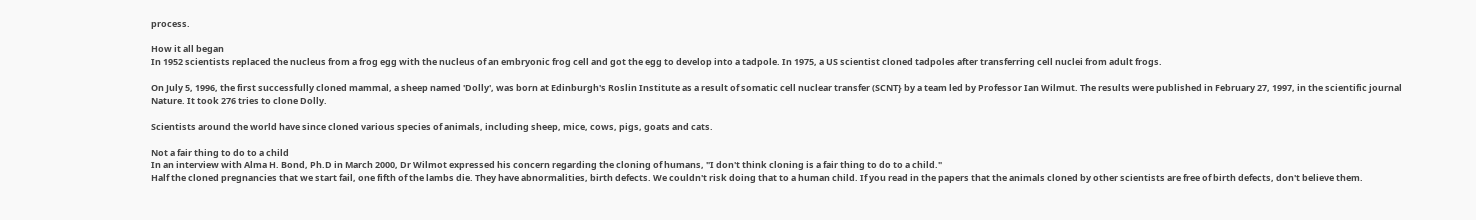process.

How it all began
In 1952 scientists replaced the nucleus from a frog egg with the nucleus of an embryonic frog cell and got the egg to develop into a tadpole. In 1975, a US scientist cloned tadpoles after transferring cell nuclei from adult frogs.

On July 5, 1996, the first successfully cloned mammal, a sheep named 'Dolly', was born at Edinburgh's Roslin Institute as a result of somatic cell nuclear transfer (SCNT} by a team led by Professor Ian Wilmut. The results were published in February 27, 1997, in the scientific journal Nature. It took 276 tries to clone Dolly.

Scientists around the world have since cloned various species of animals, including sheep, mice, cows, pigs, goats and cats.

Not a fair thing to do to a child
In an interview with Alma H. Bond, Ph.D in March 2000, Dr Wilmot expressed his concern regarding the cloning of humans, "I don't think cloning is a fair thing to do to a child."
Half the cloned pregnancies that we start fail, one fifth of the lambs die. They have abnormalities, birth defects. We couldn't risk doing that to a human child. If you read in the papers that the animals cloned by other scientists are free of birth defects, don't believe them.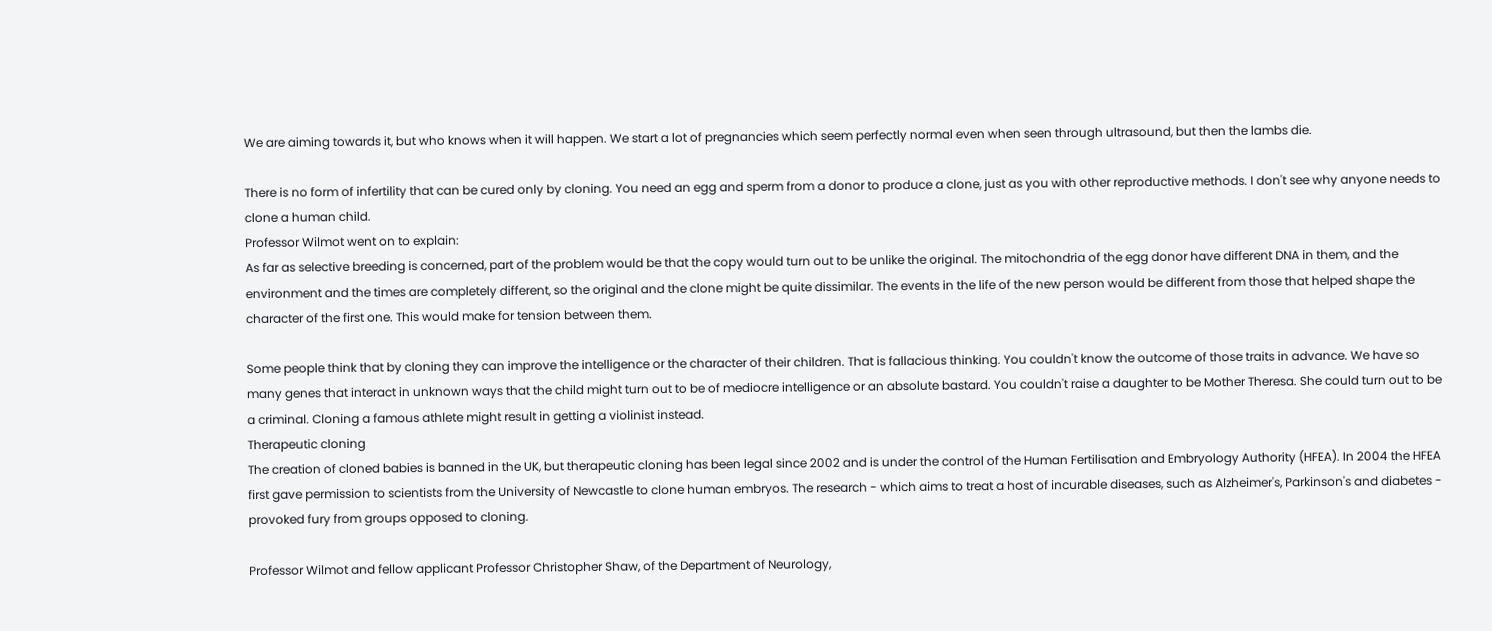We are aiming towards it, but who knows when it will happen. We start a lot of pregnancies which seem perfectly normal even when seen through ultrasound, but then the lambs die.

There is no form of infertility that can be cured only by cloning. You need an egg and sperm from a donor to produce a clone, just as you with other reproductive methods. I don't see why anyone needs to clone a human child.
Professor Wilmot went on to explain:
As far as selective breeding is concerned, part of the problem would be that the copy would turn out to be unlike the original. The mitochondria of the egg donor have different DNA in them, and the environment and the times are completely different, so the original and the clone might be quite dissimilar. The events in the life of the new person would be different from those that helped shape the character of the first one. This would make for tension between them.

Some people think that by cloning they can improve the intelligence or the character of their children. That is fallacious thinking. You couldn't know the outcome of those traits in advance. We have so many genes that interact in unknown ways that the child might turn out to be of mediocre intelligence or an absolute bastard. You couldn't raise a daughter to be Mother Theresa. She could turn out to be a criminal. Cloning a famous athlete might result in getting a violinist instead.
Therapeutic cloning
The creation of cloned babies is banned in the UK, but therapeutic cloning has been legal since 2002 and is under the control of the Human Fertilisation and Embryology Authority (HFEA). In 2004 the HFEA first gave permission to scientists from the University of Newcastle to clone human embryos. The research - which aims to treat a host of incurable diseases, such as Alzheimer's, Parkinson's and diabetes - provoked fury from groups opposed to cloning.

Professor Wilmot and fellow applicant Professor Christopher Shaw, of the Department of Neurology,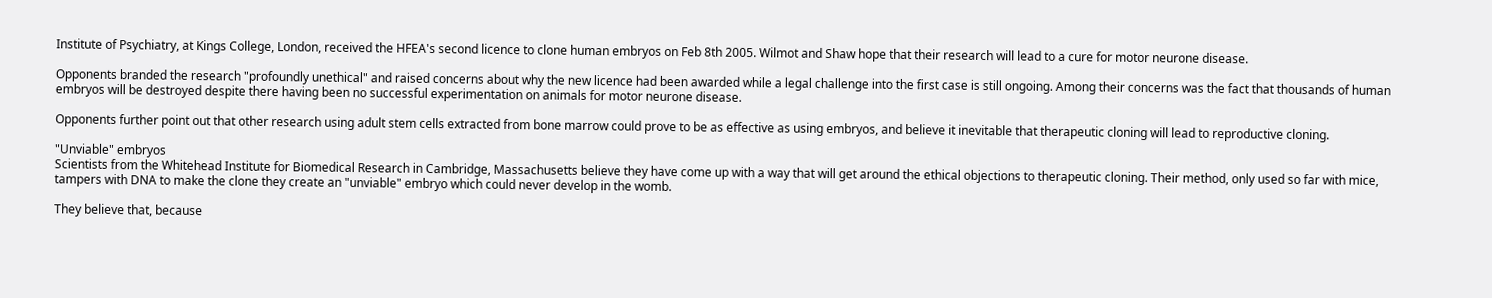Institute of Psychiatry, at Kings College, London, received the HFEA's second licence to clone human embryos on Feb 8th 2005. Wilmot and Shaw hope that their research will lead to a cure for motor neurone disease.

Opponents branded the research "profoundly unethical" and raised concerns about why the new licence had been awarded while a legal challenge into the first case is still ongoing. Among their concerns was the fact that thousands of human embryos will be destroyed despite there having been no successful experimentation on animals for motor neurone disease.

Opponents further point out that other research using adult stem cells extracted from bone marrow could prove to be as effective as using embryos, and believe it inevitable that therapeutic cloning will lead to reproductive cloning.

"Unviable" embryos
Scientists from the Whitehead Institute for Biomedical Research in Cambridge, Massachusetts believe they have come up with a way that will get around the ethical objections to therapeutic cloning. Their method, only used so far with mice,  tampers with DNA to make the clone they create an "unviable" embryo which could never develop in the womb.

They believe that, because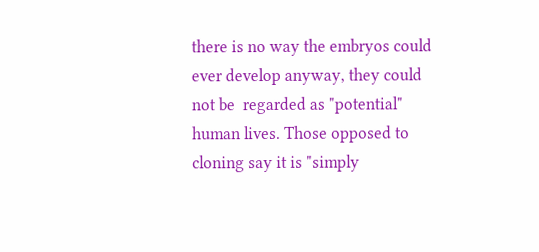there is no way the embryos could ever develop anyway, they could not be  regarded as "potential" human lives. Those opposed to cloning say it is "simply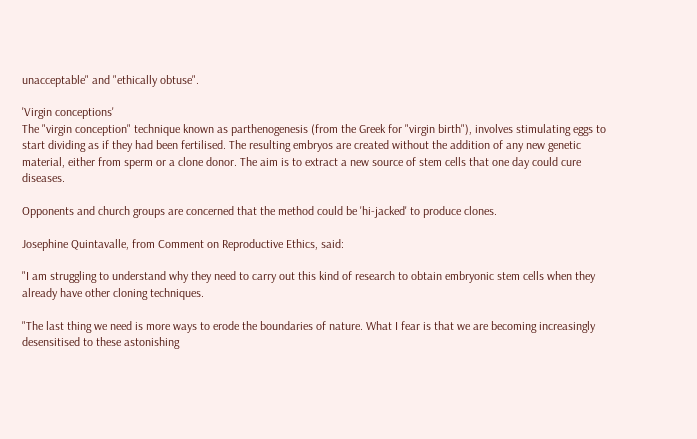unacceptable" and "ethically obtuse".

'Virgin conceptions'
The "virgin conception" technique known as parthenogenesis (from the Greek for "virgin birth"), involves stimulating eggs to start dividing as if they had been fertilised. The resulting embryos are created without the addition of any new genetic material, either from sperm or a clone donor. The aim is to extract a new source of stem cells that one day could cure diseases.

Opponents and church groups are concerned that the method could be 'hi-jacked' to produce clones.

Josephine Quintavalle, from Comment on Reproductive Ethics, said:

"I am struggling to understand why they need to carry out this kind of research to obtain embryonic stem cells when they already have other cloning techniques.

"The last thing we need is more ways to erode the boundaries of nature. What I fear is that we are becoming increasingly desensitised to these astonishing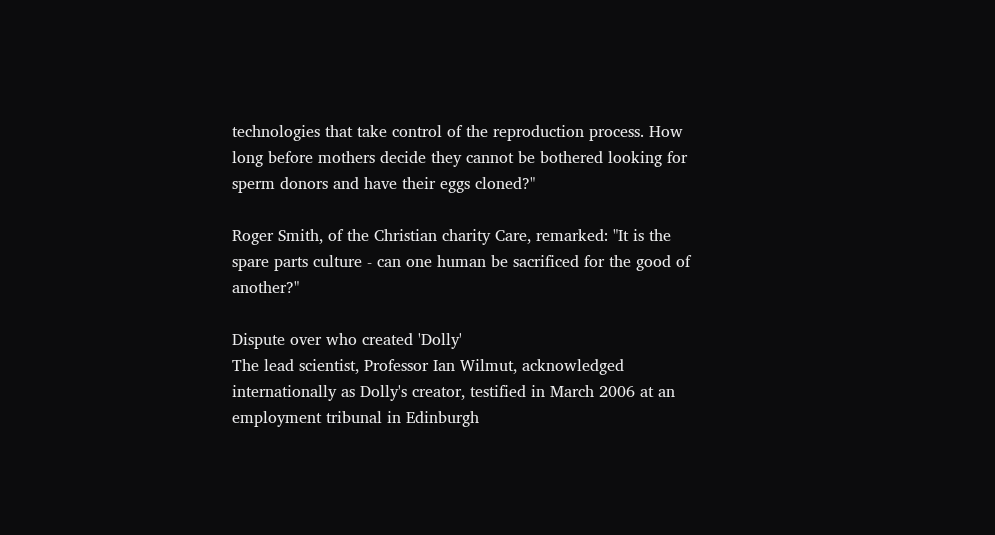technologies that take control of the reproduction process. How long before mothers decide they cannot be bothered looking for sperm donors and have their eggs cloned?"

Roger Smith, of the Christian charity Care, remarked: "It is the spare parts culture - can one human be sacrificed for the good of another?"

Dispute over who created 'Dolly'
The lead scientist, Professor Ian Wilmut, acknowledged internationally as Dolly's creator, testified in March 2006 at an employment tribunal in Edinburgh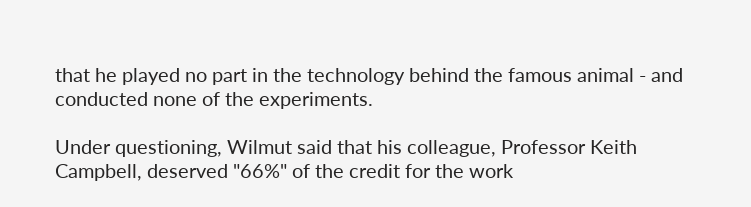that he played no part in the technology behind the famous animal - and conducted none of the experiments.

Under questioning, Wilmut said that his colleague, Professor Keith Campbell, deserved "66%" of the credit for the work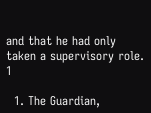and that he had only taken a supervisory role. 1

  1. The Guardian,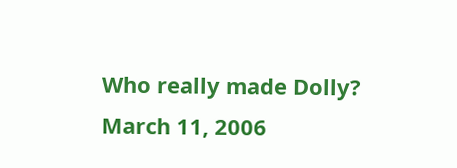Who really made Dolly? March 11, 2006